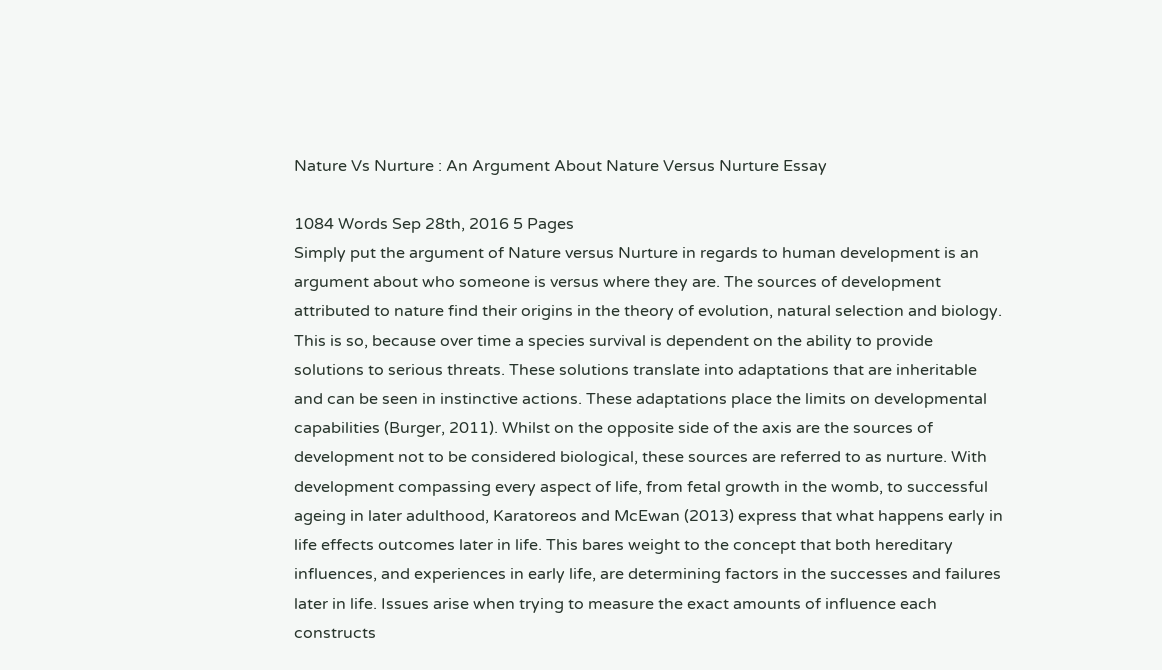Nature Vs Nurture : An Argument About Nature Versus Nurture Essay

1084 Words Sep 28th, 2016 5 Pages
Simply put the argument of Nature versus Nurture in regards to human development is an argument about who someone is versus where they are. The sources of development attributed to nature find their origins in the theory of evolution, natural selection and biology. This is so, because over time a species survival is dependent on the ability to provide solutions to serious threats. These solutions translate into adaptations that are inheritable and can be seen in instinctive actions. These adaptations place the limits on developmental capabilities (Burger, 2011). Whilst on the opposite side of the axis are the sources of development not to be considered biological, these sources are referred to as nurture. With development compassing every aspect of life, from fetal growth in the womb, to successful ageing in later adulthood, Karatoreos and McEwan (2013) express that what happens early in life effects outcomes later in life. This bares weight to the concept that both hereditary influences, and experiences in early life, are determining factors in the successes and failures later in life. Issues arise when trying to measure the exact amounts of influence each constructs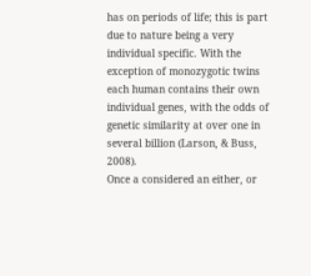has on periods of life; this is part due to nature being a very individual specific. With the exception of monozygotic twins each human contains their own individual genes, with the odds of genetic similarity at over one in several billion (Larson, & Buss, 2008).
Once a considered an either, or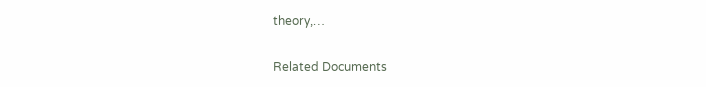theory,…

Related Documents